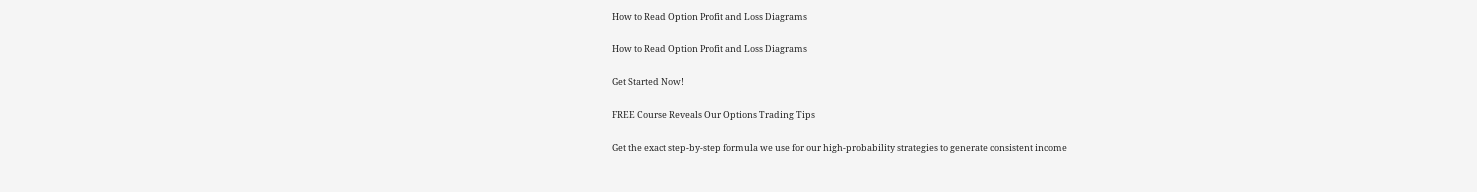How to Read Option Profit and Loss Diagrams

How to Read Option Profit and Loss Diagrams

Get Started Now!

FREE Course Reveals Our Options Trading Tips

Get the exact step-by-step formula we use for our high-probability strategies to generate consistent income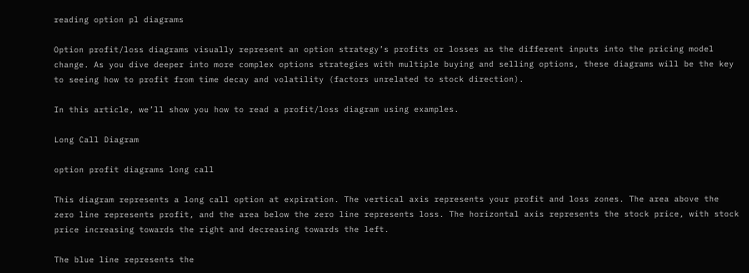reading option pl diagrams

Option profit/loss diagrams visually represent an option strategy’s profits or losses as the different inputs into the pricing model change. As you dive deeper into more complex options strategies with multiple buying and selling options, these diagrams will be the key to seeing how to profit from time decay and volatility (factors unrelated to stock direction).

In this article, we’ll show you how to read a profit/loss diagram using examples.

Long Call Diagram

option profit diagrams long call

This diagram represents a long call option at expiration. The vertical axis represents your profit and loss zones. The area above the zero line represents profit, and the area below the zero line represents loss. The horizontal axis represents the stock price, with stock price increasing towards the right and decreasing towards the left.

The blue line represents the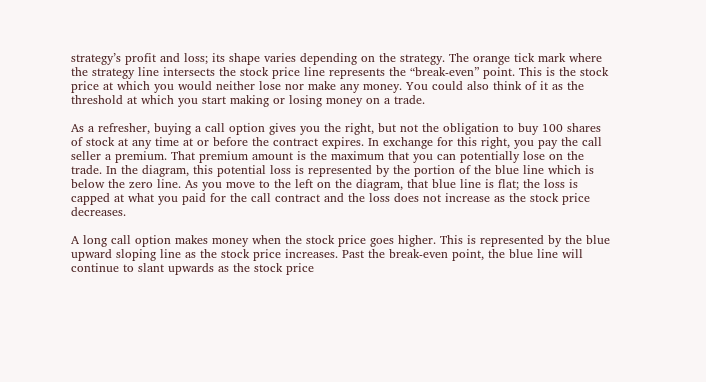strategy’s profit and loss; its shape varies depending on the strategy. The orange tick mark where the strategy line intersects the stock price line represents the “break-even” point. This is the stock price at which you would neither lose nor make any money. You could also think of it as the threshold at which you start making or losing money on a trade.

As a refresher, buying a call option gives you the right, but not the obligation to buy 100 shares of stock at any time at or before the contract expires. In exchange for this right, you pay the call seller a premium. That premium amount is the maximum that you can potentially lose on the trade. In the diagram, this potential loss is represented by the portion of the blue line which is below the zero line. As you move to the left on the diagram, that blue line is flat; the loss is capped at what you paid for the call contract and the loss does not increase as the stock price decreases.

A long call option makes money when the stock price goes higher. This is represented by the blue upward sloping line as the stock price increases. Past the break-even point, the blue line will continue to slant upwards as the stock price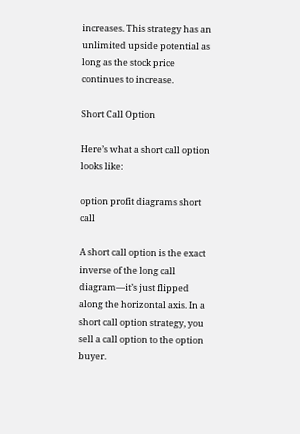increases. This strategy has an unlimited upside potential as long as the stock price continues to increase.

Short Call Option

Here’s what a short call option looks like:

option profit diagrams short call

A short call option is the exact inverse of the long call diagram—it’s just flipped along the horizontal axis. In a short call option strategy, you sell a call option to the option buyer.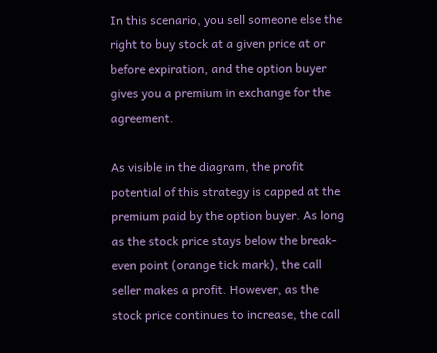In this scenario, you sell someone else the right to buy stock at a given price at or before expiration, and the option buyer gives you a premium in exchange for the agreement.

As visible in the diagram, the profit potential of this strategy is capped at the premium paid by the option buyer. As long as the stock price stays below the break-even point (orange tick mark), the call seller makes a profit. However, as the stock price continues to increase, the call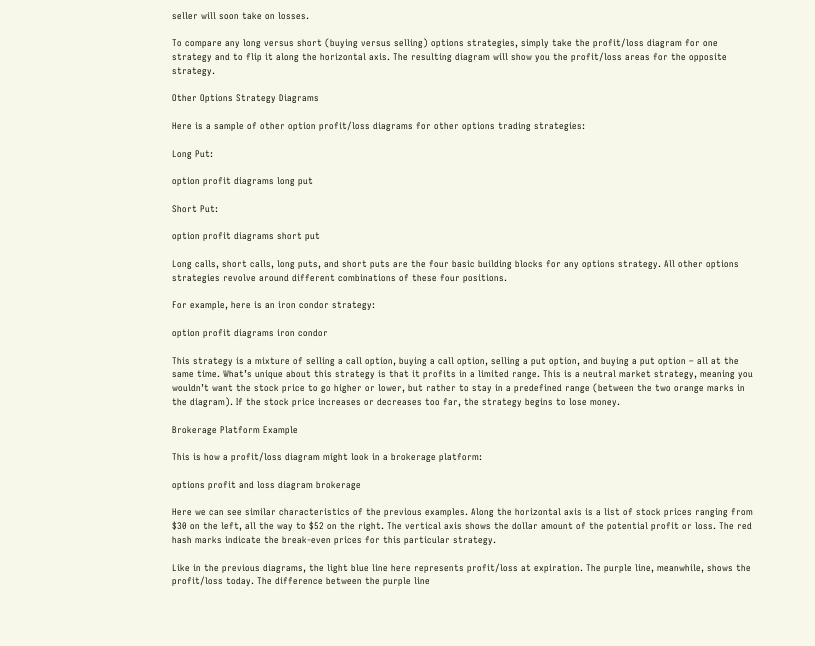seller will soon take on losses.

To compare any long versus short (buying versus selling) options strategies, simply take the profit/loss diagram for one strategy and to flip it along the horizontal axis. The resulting diagram will show you the profit/loss areas for the opposite strategy.

Other Options Strategy Diagrams

Here is a sample of other option profit/loss diagrams for other options trading strategies:

Long Put:

option profit diagrams long put

Short Put:

option profit diagrams short put

Long calls, short calls, long puts, and short puts are the four basic building blocks for any options strategy. All other options strategies revolve around different combinations of these four positions.

For example, here is an iron condor strategy:

option profit diagrams iron condor

This strategy is a mixture of selling a call option, buying a call option, selling a put option, and buying a put option – all at the same time. What’s unique about this strategy is that it profits in a limited range. This is a neutral market strategy, meaning you wouldn’t want the stock price to go higher or lower, but rather to stay in a predefined range (between the two orange marks in the diagram). If the stock price increases or decreases too far, the strategy begins to lose money.

Brokerage Platform Example

This is how a profit/loss diagram might look in a brokerage platform:

options profit and loss diagram brokerage

Here we can see similar characteristics of the previous examples. Along the horizontal axis is a list of stock prices ranging from $30 on the left, all the way to $52 on the right. The vertical axis shows the dollar amount of the potential profit or loss. The red hash marks indicate the break-even prices for this particular strategy.

Like in the previous diagrams, the light blue line here represents profit/loss at expiration. The purple line, meanwhile, shows the profit/loss today. The difference between the purple line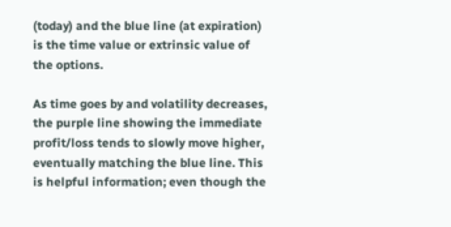(today) and the blue line (at expiration) is the time value or extrinsic value of the options.

As time goes by and volatility decreases, the purple line showing the immediate profit/loss tends to slowly move higher, eventually matching the blue line. This is helpful information; even though the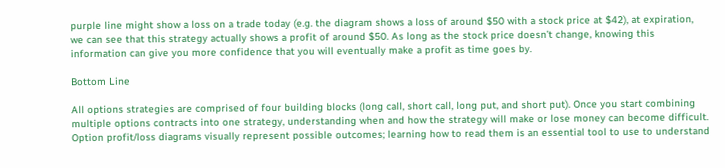purple line might show a loss on a trade today (e.g. the diagram shows a loss of around $50 with a stock price at $42), at expiration, we can see that this strategy actually shows a profit of around $50. As long as the stock price doesn’t change, knowing this information can give you more confidence that you will eventually make a profit as time goes by.

Bottom Line

All options strategies are comprised of four building blocks (long call, short call, long put, and short put). Once you start combining multiple options contracts into one strategy, understanding when and how the strategy will make or lose money can become difficult. Option profit/loss diagrams visually represent possible outcomes; learning how to read them is an essential tool to use to understand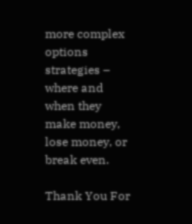more complex options strategies – where and when they make money, lose money, or break even.

Thank You For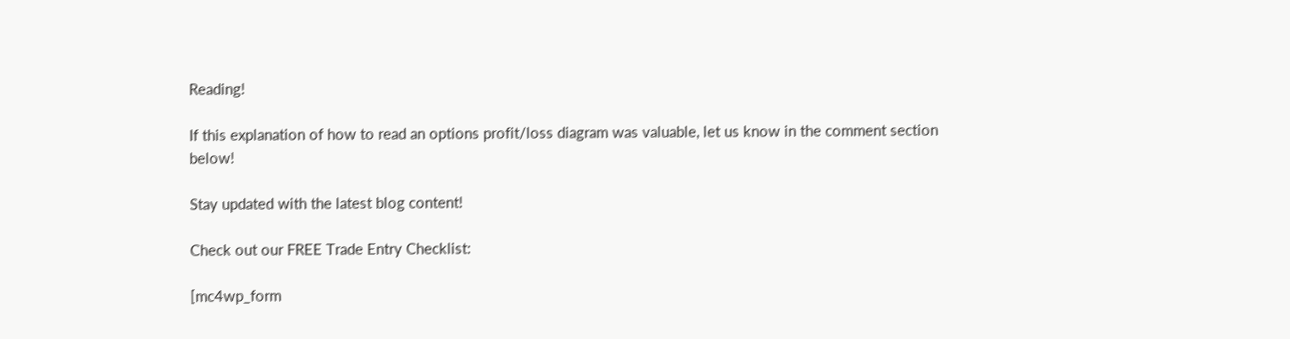Reading!

If this explanation of how to read an options profit/loss diagram was valuable, let us know in the comment section below!

Stay updated with the latest blog content!

Check out our FREE Trade Entry Checklist:

[mc4wp_form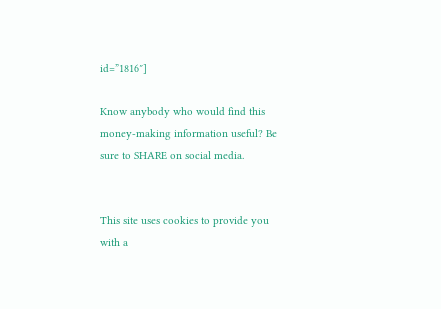id=”1816″]

Know anybody who would find this money-making information useful? Be sure to SHARE on social media.


This site uses cookies to provide you with a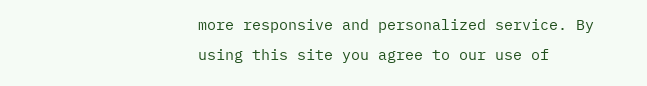more responsive and personalized service. By using this site you agree to our use of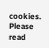cookies. Please read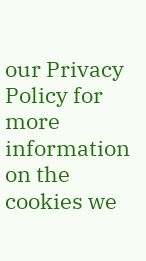our Privacy Policy for more information on the cookies we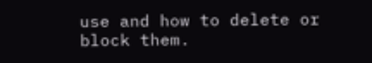use and how to delete or block them.